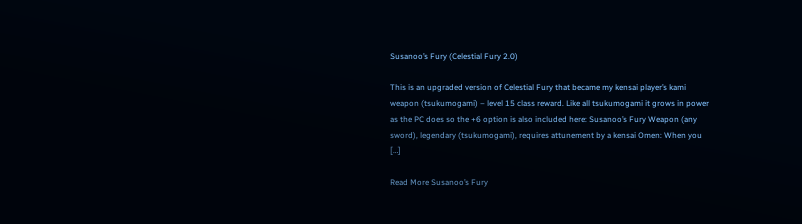Susanoo’s Fury (Celestial Fury 2.0)

This is an upgraded version of Celestial Fury that became my kensai player’s kami weapon (tsukumogami) – level 15 class reward. Like all tsukumogami it grows in power as the PC does so the +6 option is also included here: Susanoo’s Fury Weapon (any sword), legendary (tsukumogami), requires attunement by a kensai Omen: When you […]

Read More Susanoo’s Fury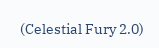(Celestial Fury 2.0)